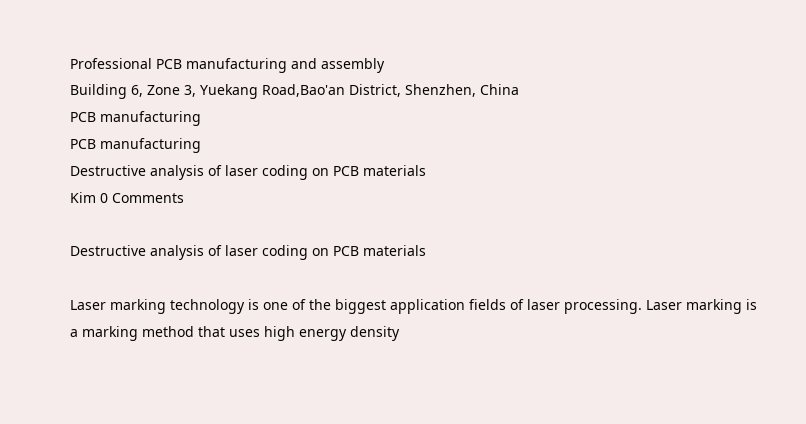Professional PCB manufacturing and assembly
Building 6, Zone 3, Yuekang Road,Bao'an District, Shenzhen, China
PCB manufacturing
PCB manufacturing
Destructive analysis of laser coding on PCB materials
Kim 0 Comments

Destructive analysis of laser coding on PCB materials

Laser marking technology is one of the biggest application fields of laser processing. Laser marking is a marking method that uses high energy density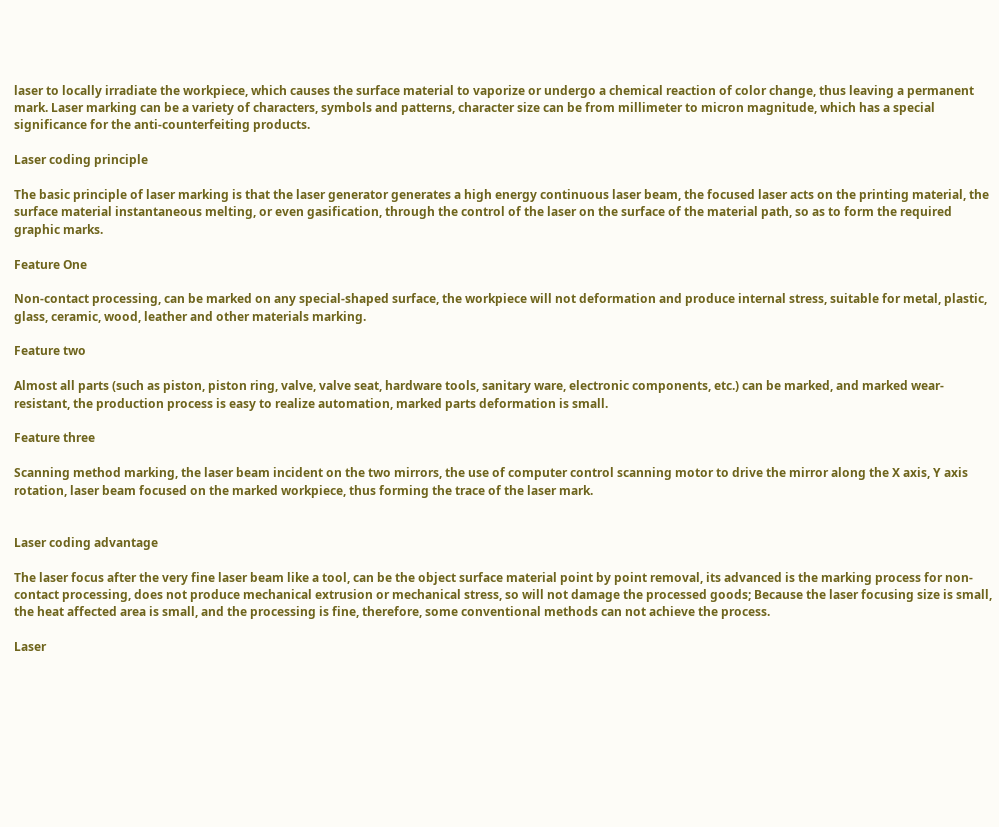laser to locally irradiate the workpiece, which causes the surface material to vaporize or undergo a chemical reaction of color change, thus leaving a permanent mark. Laser marking can be a variety of characters, symbols and patterns, character size can be from millimeter to micron magnitude, which has a special significance for the anti-counterfeiting products.

Laser coding principle

The basic principle of laser marking is that the laser generator generates a high energy continuous laser beam, the focused laser acts on the printing material, the surface material instantaneous melting, or even gasification, through the control of the laser on the surface of the material path, so as to form the required graphic marks.

Feature One

Non-contact processing, can be marked on any special-shaped surface, the workpiece will not deformation and produce internal stress, suitable for metal, plastic, glass, ceramic, wood, leather and other materials marking.

Feature two

Almost all parts (such as piston, piston ring, valve, valve seat, hardware tools, sanitary ware, electronic components, etc.) can be marked, and marked wear-resistant, the production process is easy to realize automation, marked parts deformation is small.

Feature three

Scanning method marking, the laser beam incident on the two mirrors, the use of computer control scanning motor to drive the mirror along the X axis, Y axis rotation, laser beam focused on the marked workpiece, thus forming the trace of the laser mark.


Laser coding advantage

The laser focus after the very fine laser beam like a tool, can be the object surface material point by point removal, its advanced is the marking process for non-contact processing, does not produce mechanical extrusion or mechanical stress, so will not damage the processed goods; Because the laser focusing size is small, the heat affected area is small, and the processing is fine, therefore, some conventional methods can not achieve the process.

Laser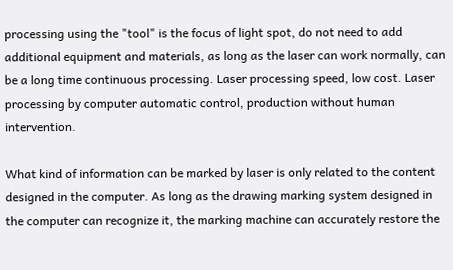processing using the "tool" is the focus of light spot, do not need to add additional equipment and materials, as long as the laser can work normally, can be a long time continuous processing. Laser processing speed, low cost. Laser processing by computer automatic control, production without human intervention.

What kind of information can be marked by laser is only related to the content designed in the computer. As long as the drawing marking system designed in the computer can recognize it, the marking machine can accurately restore the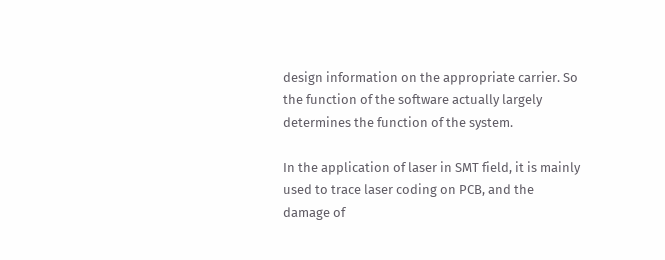design information on the appropriate carrier. So the function of the software actually largely determines the function of the system.

In the application of laser in SMT field, it is mainly used to trace laser coding on PCB, and the damage of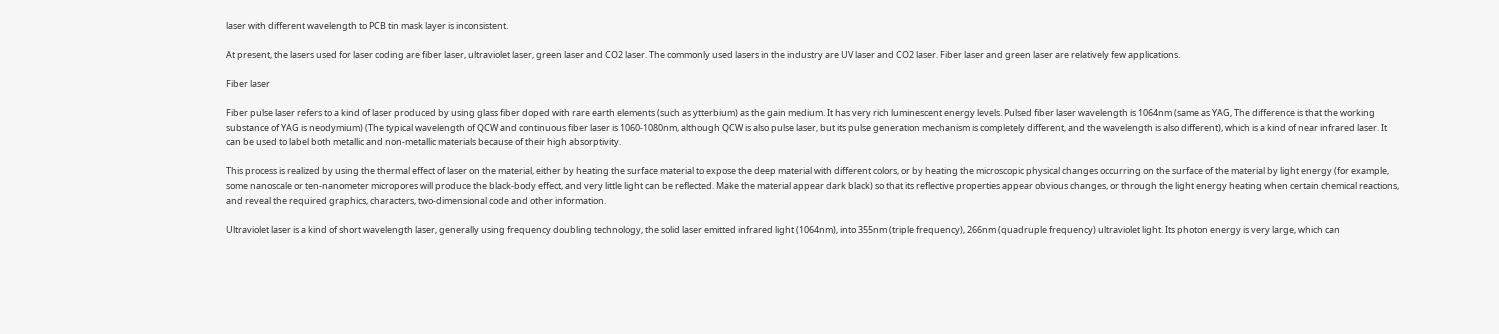laser with different wavelength to PCB tin mask layer is inconsistent.

At present, the lasers used for laser coding are fiber laser, ultraviolet laser, green laser and CO2 laser. The commonly used lasers in the industry are UV laser and CO2 laser. Fiber laser and green laser are relatively few applications.

Fiber laser

Fiber pulse laser refers to a kind of laser produced by using glass fiber doped with rare earth elements (such as ytterbium) as the gain medium. It has very rich luminescent energy levels. Pulsed fiber laser wavelength is 1064nm (same as YAG, The difference is that the working substance of YAG is neodymium) (The typical wavelength of QCW and continuous fiber laser is 1060-1080nm, although QCW is also pulse laser, but its pulse generation mechanism is completely different, and the wavelength is also different), which is a kind of near infrared laser. It can be used to label both metallic and non-metallic materials because of their high absorptivity.

This process is realized by using the thermal effect of laser on the material, either by heating the surface material to expose the deep material with different colors, or by heating the microscopic physical changes occurring on the surface of the material by light energy (for example, some nanoscale or ten-nanometer micropores will produce the black-body effect, and very little light can be reflected. Make the material appear dark black) so that its reflective properties appear obvious changes, or through the light energy heating when certain chemical reactions, and reveal the required graphics, characters, two-dimensional code and other information.

Ultraviolet laser is a kind of short wavelength laser, generally using frequency doubling technology, the solid laser emitted infrared light (1064nm), into 355nm (triple frequency), 266nm (quadruple frequency) ultraviolet light. Its photon energy is very large, which can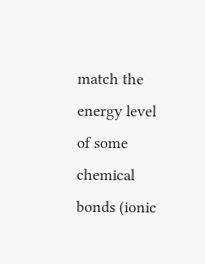match the energy level of some chemical bonds (ionic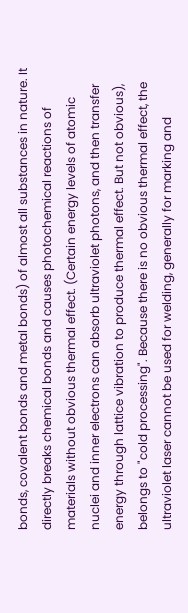bonds, covalent bonds and metal bonds) of almost all substances in nature. It directly breaks chemical bonds and causes photochemical reactions of materials without obvious thermal effect. (Certain energy levels of atomic nuclei and inner electrons can absorb ultraviolet photons, and then transfer energy through lattice vibration to produce thermal effect. But not obvious), belongs to "cold processing". Because there is no obvious thermal effect, the ultraviolet laser cannot be used for welding, generally for marking and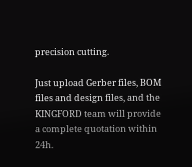precision cutting.

Just upload Gerber files, BOM files and design files, and the KINGFORD team will provide a complete quotation within 24h.